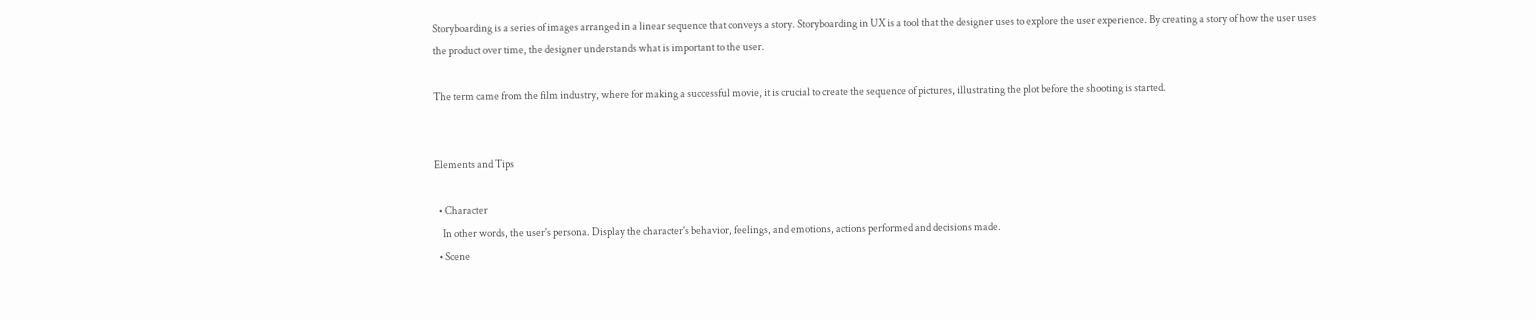Storyboarding is a series of images arranged in a linear sequence that conveys a story. Storyboarding in UX is a tool that the designer uses to explore the user experience. By creating a story of how the user uses the product over time, the designer understands what is important to the user.

The term came from the film industry, where for making a successful movie, it is crucial to create the sequence of pictures, illustrating the plot before the shooting is started.


Elements and Tips

  • Character
    In other words, the user's persona. Display the character's behavior, feelings, and emotions, actions performed and decisions made.
  • Scene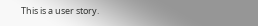This is a user story.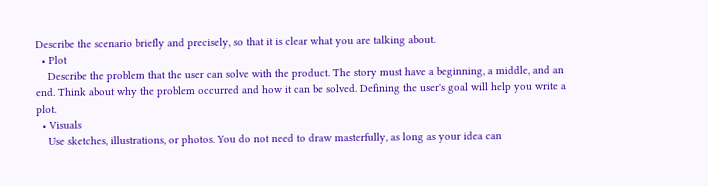Describe the scenario briefly and precisely, so that it is clear what you are talking about.
  • Plot
    Describe the problem that the user can solve with the product. The story must have a beginning, a middle, and an end. Think about why the problem occurred and how it can be solved. Defining the user's goal will help you write a plot.
  • Visuals
    Use sketches, illustrations, or photos. You do not need to draw masterfully, as long as your idea can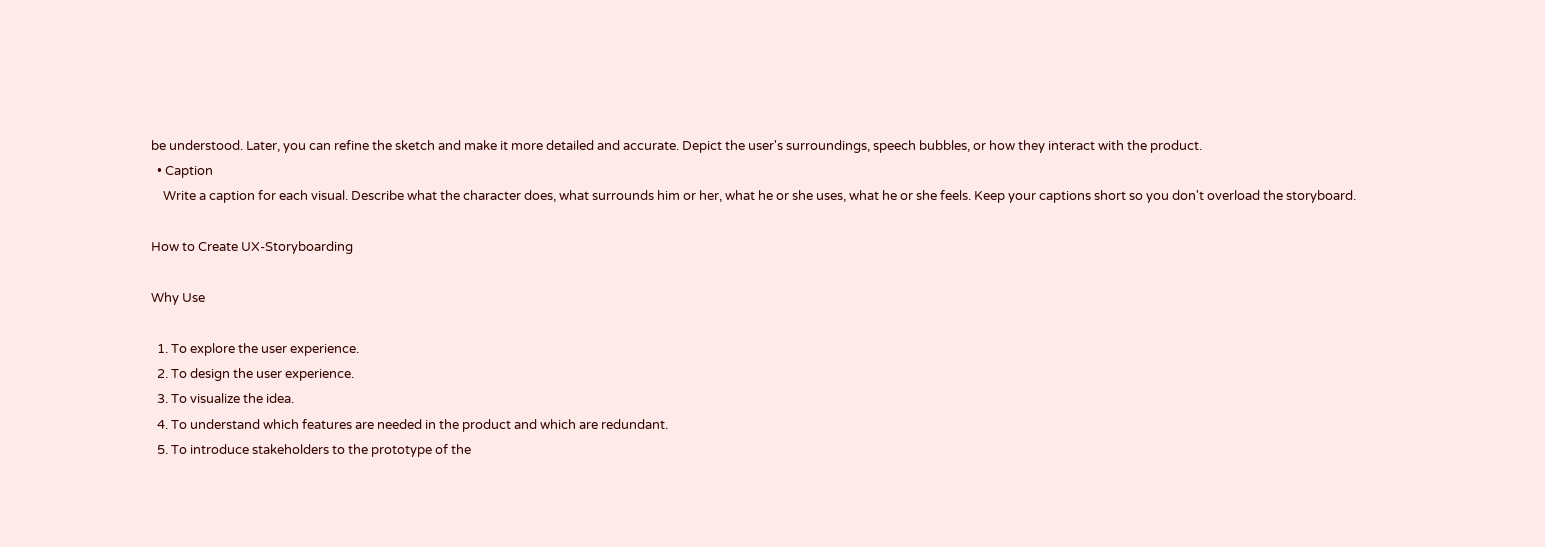be understood. Later, you can refine the sketch and make it more detailed and accurate. Depict the user's surroundings, speech bubbles, or how they interact with the product.
  • Caption
    Write a caption for each visual. Describe what the character does, what surrounds him or her, what he or she uses, what he or she feels. Keep your captions short so you don't overload the storyboard.

How to Create UX-Storyboarding

Why Use

  1. To explore the user experience.
  2. To design the user experience.
  3. To visualize the idea.
  4. To understand which features are needed in the product and which are redundant.
  5. To introduce stakeholders to the prototype of the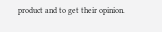product and to get their opinion.